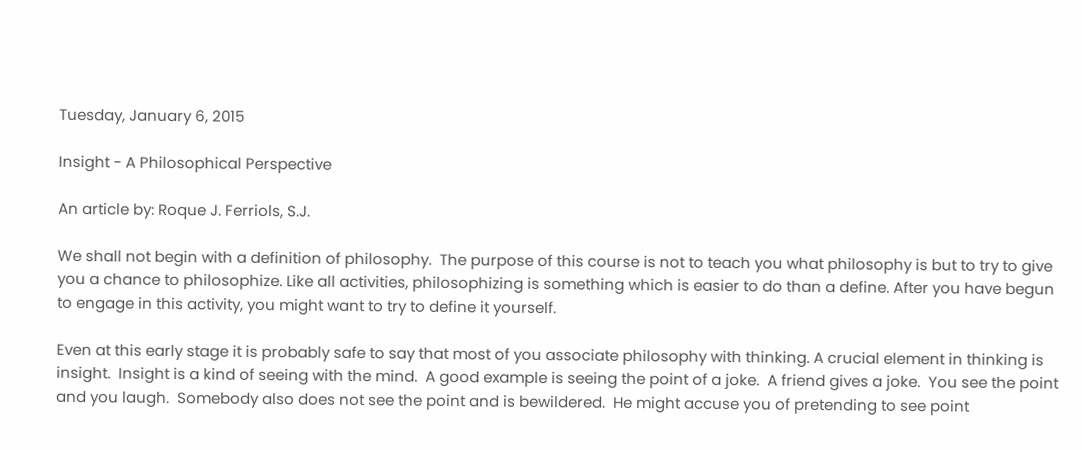Tuesday, January 6, 2015

Insight - A Philosophical Perspective

An article by: Roque J. Ferriols, S.J.

We shall not begin with a definition of philosophy.  The purpose of this course is not to teach you what philosophy is but to try to give you a chance to philosophize. Like all activities, philosophizing is something which is easier to do than a define. After you have begun to engage in this activity, you might want to try to define it yourself.

Even at this early stage it is probably safe to say that most of you associate philosophy with thinking. A crucial element in thinking is insight.  Insight is a kind of seeing with the mind.  A good example is seeing the point of a joke.  A friend gives a joke.  You see the point and you laugh.  Somebody also does not see the point and is bewildered.  He might accuse you of pretending to see point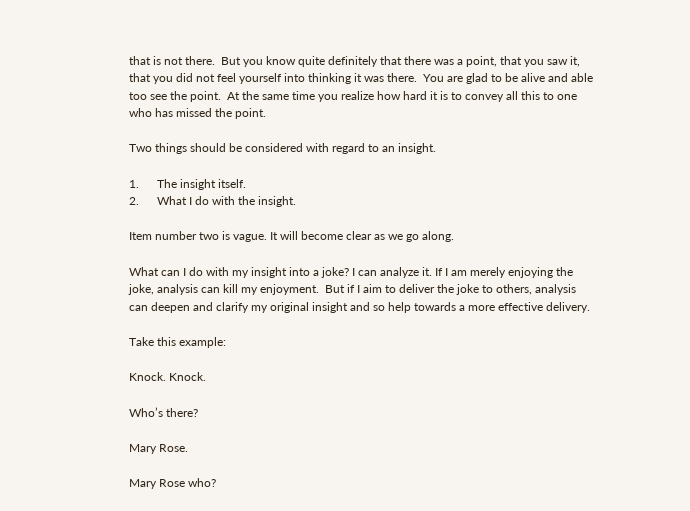that is not there.  But you know quite definitely that there was a point, that you saw it, that you did not feel yourself into thinking it was there.  You are glad to be alive and able too see the point.  At the same time you realize how hard it is to convey all this to one who has missed the point.

Two things should be considered with regard to an insight.

1.      The insight itself.
2.      What I do with the insight.

Item number two is vague. It will become clear as we go along.

What can I do with my insight into a joke? I can analyze it. If I am merely enjoying the joke, analysis can kill my enjoyment.  But if I aim to deliver the joke to others, analysis can deepen and clarify my original insight and so help towards a more effective delivery.

Take this example:

Knock. Knock.

Who’s there?

Mary Rose.

Mary Rose who?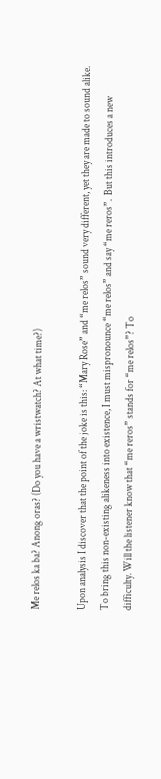Me relos ka ba? Anong oras? (Do you have a wristwatch? At what time?)

Upon analysis I discover that the point of the joke is this: “Mary Rose” and “me relos” sound very different, yet they are made to sound alike.  To bring this non-existing alikeness into existence, I must mispronounce “me relos” and say “me reros”.  But this introduces a new difficulty. Will the listener know that “me reros” stands for “me relos”? To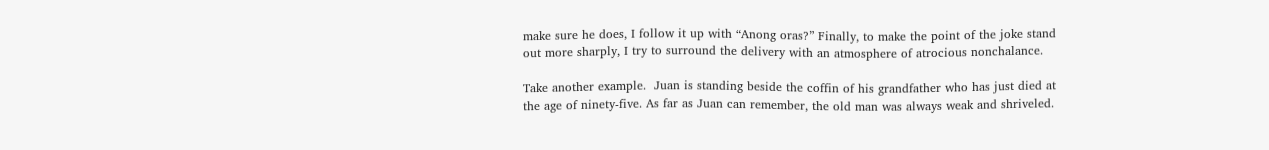make sure he does, I follow it up with “Anong oras?” Finally, to make the point of the joke stand out more sharply, I try to surround the delivery with an atmosphere of atrocious nonchalance.

Take another example.  Juan is standing beside the coffin of his grandfather who has just died at the age of ninety-five. As far as Juan can remember, the old man was always weak and shriveled.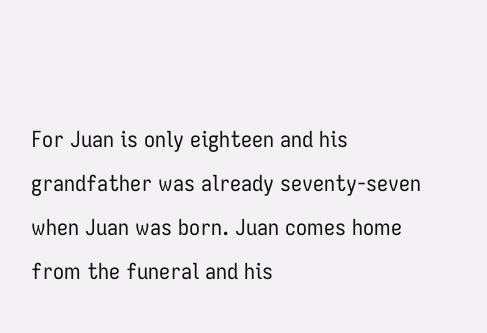For Juan is only eighteen and his grandfather was already seventy-seven when Juan was born. Juan comes home from the funeral and his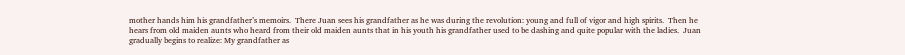mother hands him his grandfather’s memoirs.  There Juan sees his grandfather as he was during the revolution: young and full of vigor and high spirits.  Then he hears from old maiden aunts who heard from their old maiden aunts that in his youth his grandfather used to be dashing and quite popular with the ladies.  Juan gradually begins to realize: My grandfather as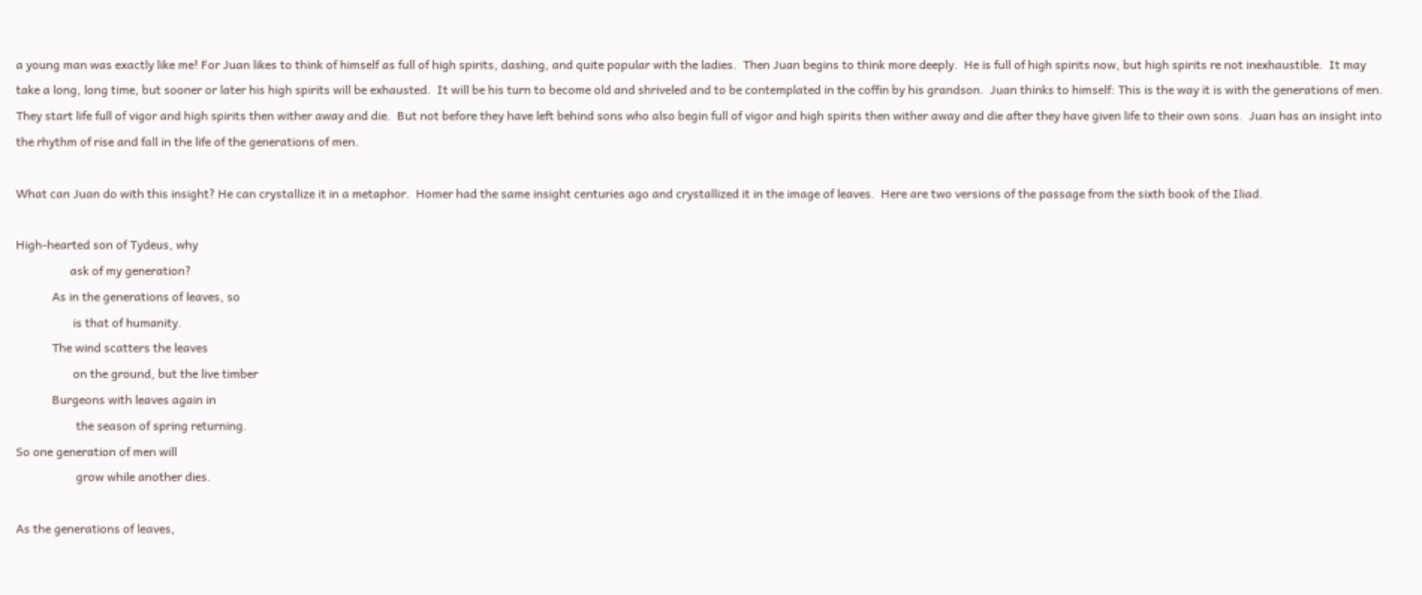a young man was exactly like me! For Juan likes to think of himself as full of high spirits, dashing, and quite popular with the ladies.  Then Juan begins to think more deeply.  He is full of high spirits now, but high spirits re not inexhaustible.  It may take a long, long time, but sooner or later his high spirits will be exhausted.  It will be his turn to become old and shriveled and to be contemplated in the coffin by his grandson.  Juan thinks to himself: This is the way it is with the generations of men.  They start life full of vigor and high spirits then wither away and die.  But not before they have left behind sons who also begin full of vigor and high spirits then wither away and die after they have given life to their own sons.  Juan has an insight into the rhythm of rise and fall in the life of the generations of men.

What can Juan do with this insight? He can crystallize it in a metaphor.  Homer had the same insight centuries ago and crystallized it in the image of leaves.  Here are two versions of the passage from the sixth book of the Iliad.

High-hearted son of Tydeus, why
                  ask of my generation?
            As in the generations of leaves, so
                   is that of humanity.
            The wind scatters the leaves
                   on the ground, but the live timber
            Burgeons with leaves again in
                    the season of spring returning.
So one generation of men will
                    grow while another dies.

As the generations of leaves,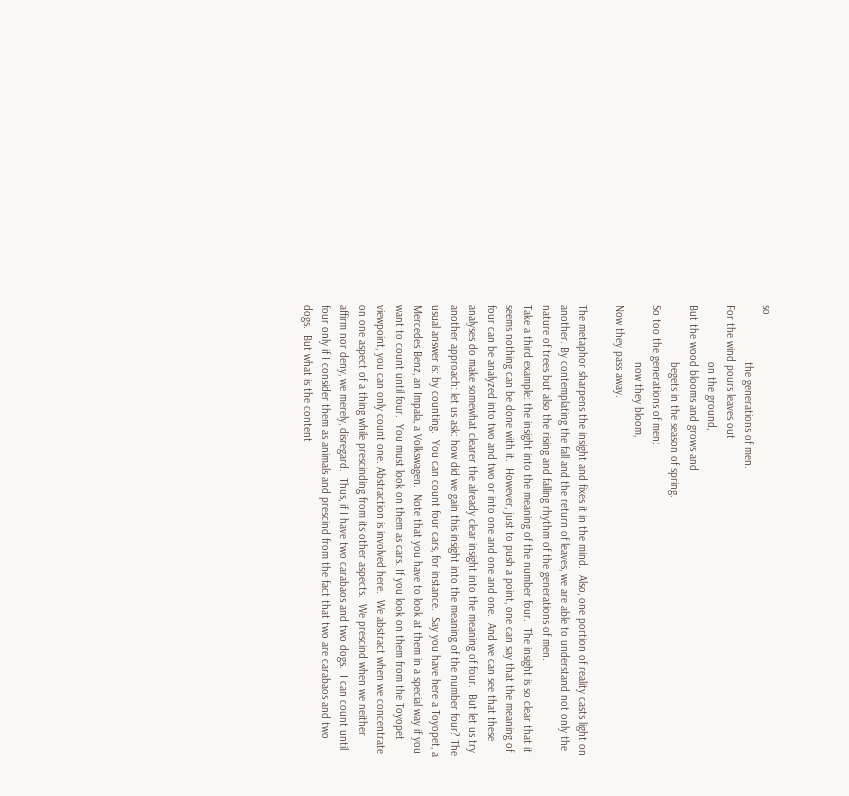so
                   the generations of men.
For the wind pours leaves out
                   on the ground,
But the wood blooms and grows and
                   begets in the season of spring.
So too the generations of men:
                   now they bloom,
Now they pass away.

The metaphor sharpens the insight and fixes it in the mind.  Also, one portion of reality casts light on another. By contemplating the fall and the return of leaves, we are able to understand not only the nature of trees but also the rising and falling rhythm of the generations of men.
Take a third example: the insight into the meaning of the number four.  The insight is so clear that it seems nothing can be done with it.  However, just to push a point, one can say that the meaning of four can be analyzed into two and two or into one and one and one.  And we can see that these analyses do make somewhat clearer the already clear insight into the meaning of four.  But let us try another approach: let us ask: how did we gain this insight into the meaning of the number four? The usual answer is: by counting.  You can count four cars, for instance.  Say you have here a Toyopet, a Mercedes Benz, an Impala, a Volkswagen.  Note that you have to look at them in a special way if you want to count until four.  You must look on them as cars. If you look on them from the Toyopet viewpoint, you can only count one. Abstraction is involved here.  We abstract when we concentrate on one aspect of a thing while prescinding from its other aspects.  We prescind when we neither affirm nor deny, we merely, disregard.  Thus, if I have two carabaos and two dogs.  I can count until four only if I consider them as animals and prescind from the fact that two are carabaos and two dogs.  But what is the content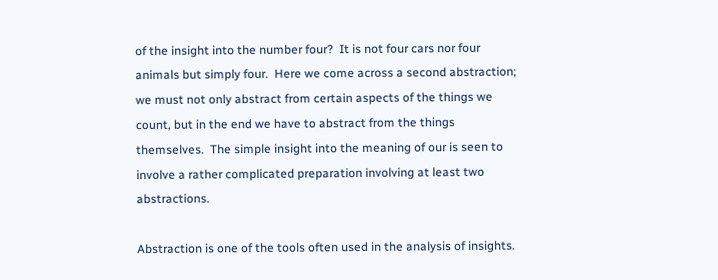of the insight into the number four?  It is not four cars nor four animals but simply four.  Here we come across a second abstraction; we must not only abstract from certain aspects of the things we count, but in the end we have to abstract from the things themselves.  The simple insight into the meaning of our is seen to involve a rather complicated preparation involving at least two abstractions.

Abstraction is one of the tools often used in the analysis of insights.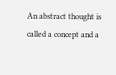An abstract thought is called a concept and a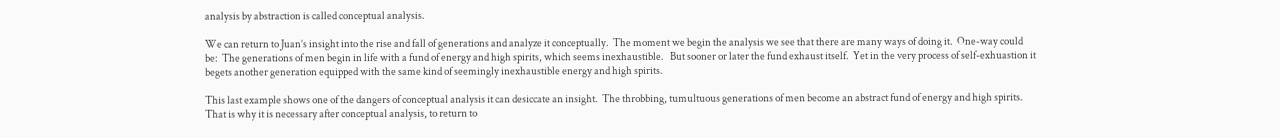analysis by abstraction is called conceptual analysis.

We can return to Juan’s insight into the rise and fall of generations and analyze it conceptually.  The moment we begin the analysis we see that there are many ways of doing it.  One-way could be:  The generations of men begin in life with a fund of energy and high spirits, which seems inexhaustible.   But sooner or later the fund exhaust itself.  Yet in the very process of self-exhuastion it begets another generation equipped with the same kind of seemingly inexhaustible energy and high spirits.

This last example shows one of the dangers of conceptual analysis it can desiccate an insight.  The throbbing, tumultuous generations of men become an abstract fund of energy and high spirits.  That is why it is necessary after conceptual analysis, to return to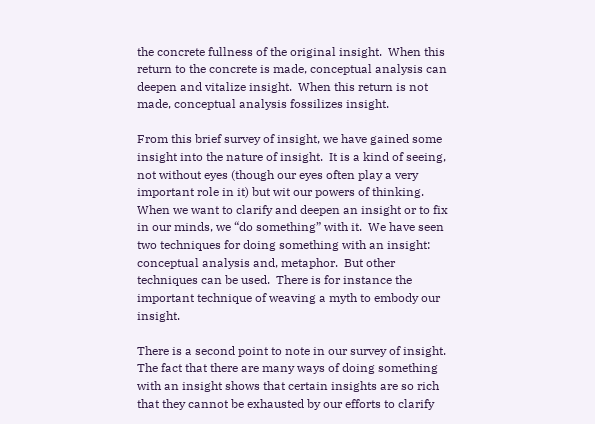the concrete fullness of the original insight.  When this return to the concrete is made, conceptual analysis can deepen and vitalize insight.  When this return is not made, conceptual analysis fossilizes insight.

From this brief survey of insight, we have gained some insight into the nature of insight.  It is a kind of seeing, not without eyes (though our eyes often play a very important role in it) but wit our powers of thinking.  When we want to clarify and deepen an insight or to fix in our minds, we “do something” with it.  We have seen two techniques for doing something with an insight: conceptual analysis and, metaphor.  But other techniques can be used.  There is for instance the important technique of weaving a myth to embody our insight.

There is a second point to note in our survey of insight.  The fact that there are many ways of doing something with an insight shows that certain insights are so rich that they cannot be exhausted by our efforts to clarify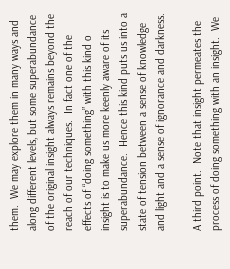them.  We may explore them in many ways and along different levels, but some superabundance of the original insight always remains beyond the reach of our techniques.  In fact one of the effects of “doing something” with this kind o insight is to make us more keenly aware of its superabundance.  Hence this kind puts us into a state of tension between a sense of knowledge and light and a sense of ignorance and darkness.

A third point.  Note that insight permeates the process of doing something with an insight.  We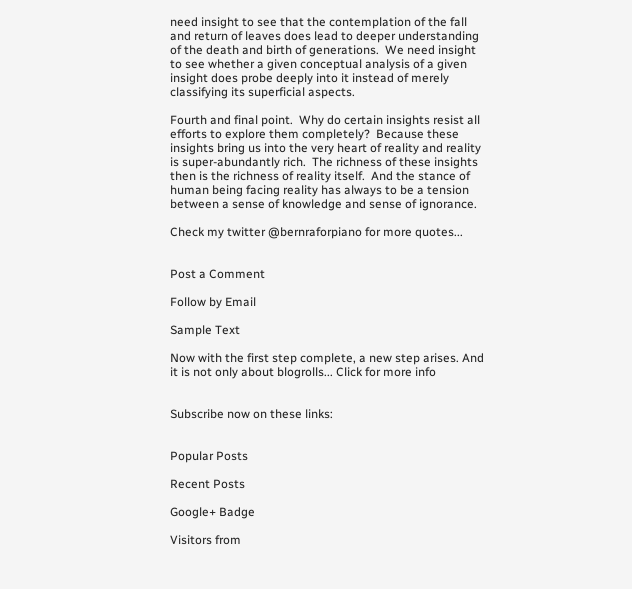need insight to see that the contemplation of the fall and return of leaves does lead to deeper understanding of the death and birth of generations.  We need insight to see whether a given conceptual analysis of a given insight does probe deeply into it instead of merely classifying its superficial aspects.

Fourth and final point.  Why do certain insights resist all efforts to explore them completely?  Because these insights bring us into the very heart of reality and reality is super-abundantly rich.  The richness of these insights then is the richness of reality itself.  And the stance of human being facing reality has always to be a tension between a sense of knowledge and sense of ignorance.

Check my twitter @bernraforpiano for more quotes...


Post a Comment

Follow by Email

Sample Text

Now with the first step complete, a new step arises. And it is not only about blogrolls... Click for more info


Subscribe now on these links:


Popular Posts

Recent Posts

Google+ Badge

Visitors from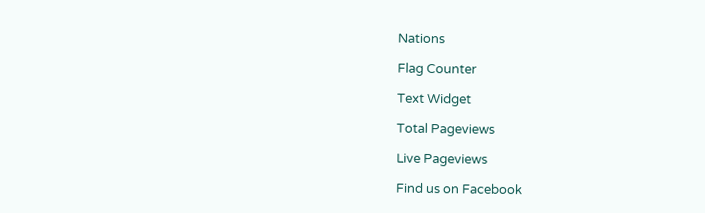Nations

Flag Counter

Text Widget

Total Pageviews

Live Pageviews

Find us on Facebook